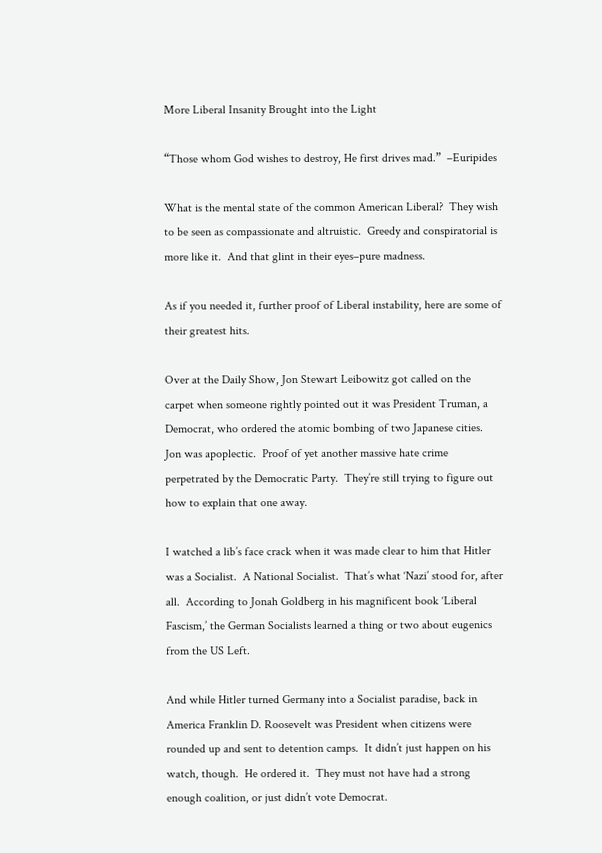More Liberal Insanity Brought into the Light

“Those whom God wishes to destroy, He first drives mad.”  –Euripides

What is the mental state of the common American Liberal?  They wish to be seen as compassionate and altruistic.  Greedy and conspiratorial is more like it.  And that glint in their eyes–pure madness.

As if you needed it, further proof of Liberal instability, here are some of their greatest hits.

Over at the Daily Show, Jon Stewart Leibowitz got called on the carpet when someone rightly pointed out it was President Truman, a Democrat, who ordered the atomic bombing of two Japanese cities.  Jon was apoplectic.  Proof of yet another massive hate crime perpetrated by the Democratic Party.  They’re still trying to figure out how to explain that one away.

I watched a lib’s face crack when it was made clear to him that Hitler was a Socialist.  A National Socialist.  That’s what ‘Nazi’ stood for, after all.  According to Jonah Goldberg in his magnificent book ‘Liberal Fascism,’ the German Socialists learned a thing or two about eugenics from the US Left.

And while Hitler turned Germany into a Socialist paradise, back in America Franklin D. Roosevelt was President when citizens were rounded up and sent to detention camps.  It didn’t just happen on his watch, though.  He ordered it.  They must not have had a strong enough coalition, or just didn’t vote Democrat.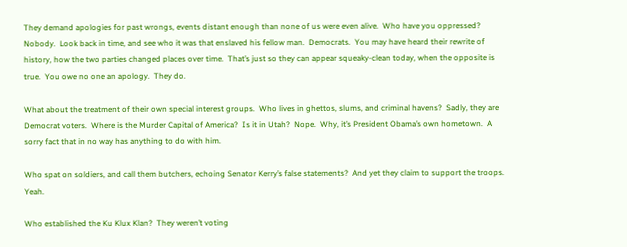They demand apologies for past wrongs, events distant enough than none of us were even alive.  Who have you oppressed?  Nobody.  Look back in time, and see who it was that enslaved his fellow man.  Democrats.  You may have heard their rewrite of history, how the two parties changed places over time.  That’s just so they can appear squeaky-clean today, when the opposite is true.  You owe no one an apology.  They do.

What about the treatment of their own special interest groups.  Who lives in ghettos, slums, and criminal havens?  Sadly, they are Democrat voters.  Where is the Murder Capital of America?  Is it in Utah?  Nope.  Why, it’s President Obama’s own hometown.  A sorry fact that in no way has anything to do with him.

Who spat on soldiers, and call them butchers, echoing Senator Kerry’s false statements?  And yet they claim to support the troops.  Yeah.

Who established the Ku Klux Klan?  They weren’t voting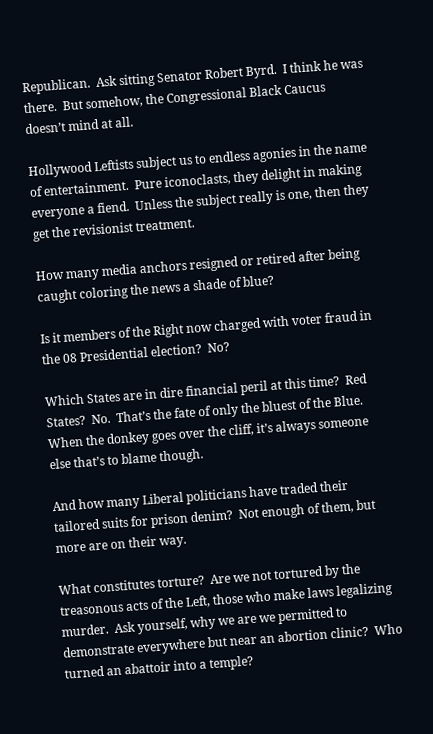Republican.  Ask sitting Senator Robert Byrd.  I think he was there.  But somehow, the Congressional Black Caucus doesn’t mind at all.

Hollywood Leftists subject us to endless agonies in the name of entertainment.  Pure iconoclasts, they delight in making everyone a fiend.  Unless the subject really is one, then they get the revisionist treatment.

How many media anchors resigned or retired after being caught coloring the news a shade of blue?

Is it members of the Right now charged with voter fraud in the 08 Presidential election?  No?

Which States are in dire financial peril at this time?  Red States?  No.  That’s the fate of only the bluest of the Blue.  When the donkey goes over the cliff, it’s always someone else that’s to blame though.

And how many Liberal politicians have traded their tailored suits for prison denim?  Not enough of them, but more are on their way.

What constitutes torture?  Are we not tortured by the treasonous acts of the Left, those who make laws legalizing murder.  Ask yourself, why we are we permitted to demonstrate everywhere but near an abortion clinic?  Who turned an abattoir into a temple?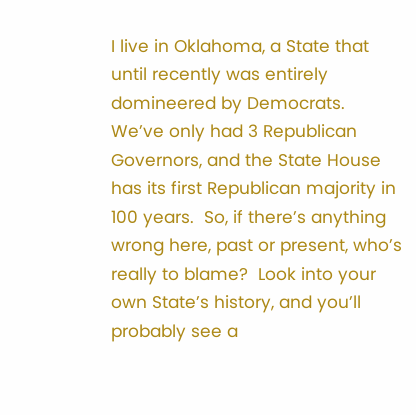I live in Oklahoma, a State that until recently was entirely domineered by Democrats.  We’ve only had 3 Republican Governors, and the State House has its first Republican majority in 100 years.  So, if there’s anything wrong here, past or present, who’s really to blame?  Look into your own State’s history, and you’ll probably see a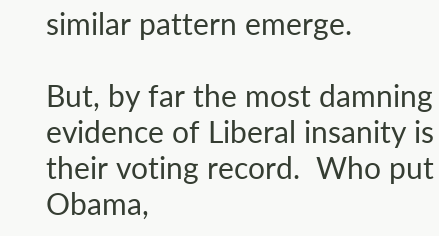similar pattern emerge.

But, by far the most damning evidence of Liberal insanity is their voting record.  Who put Obama,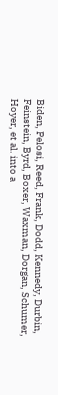Biden, Pelosi, Reed, Frank, Dodd, Kennedy, Durbin, Feinstein, Byrd, Boxer, Waxman, Dorgan, Schumer, Hoyer, et al. into a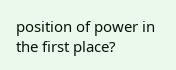position of power in the first place?